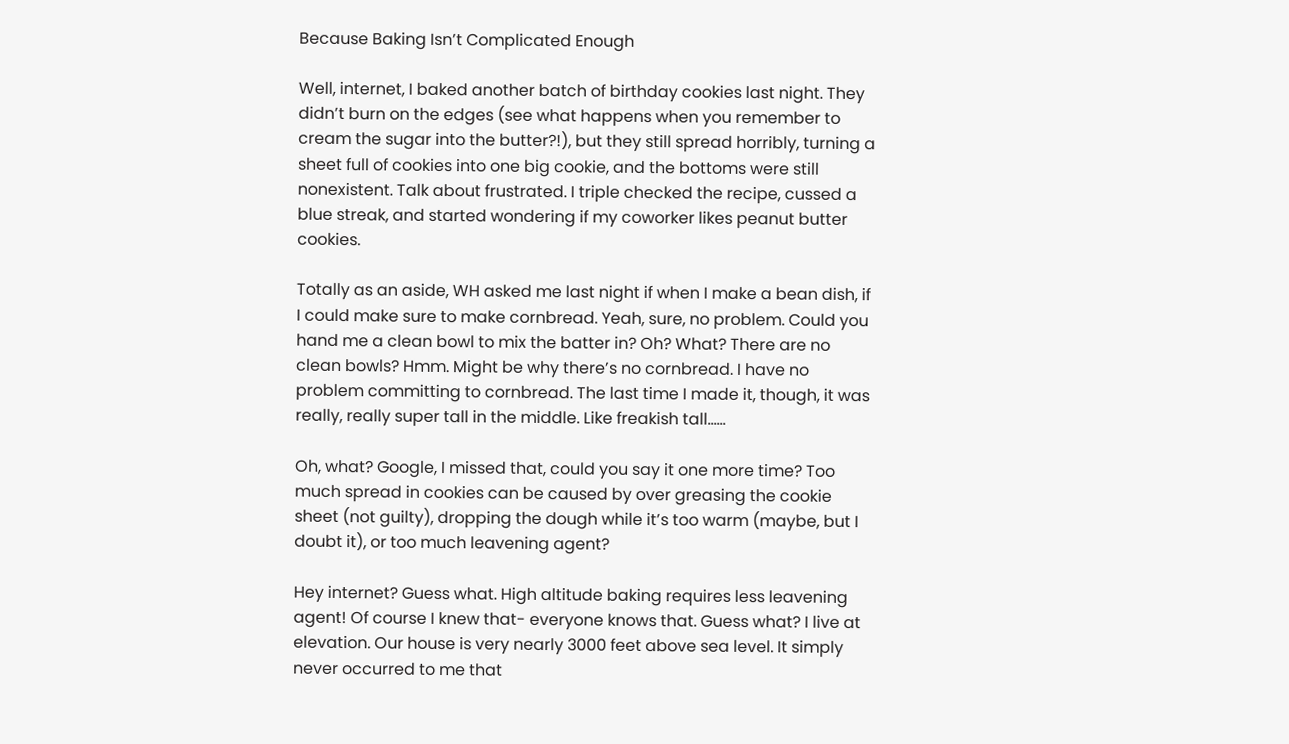Because Baking Isn’t Complicated Enough

Well, internet, I baked another batch of birthday cookies last night. They didn’t burn on the edges (see what happens when you remember to cream the sugar into the butter?!), but they still spread horribly, turning a sheet full of cookies into one big cookie, and the bottoms were still nonexistent. Talk about frustrated. I triple checked the recipe, cussed a blue streak, and started wondering if my coworker likes peanut butter cookies.

Totally as an aside, WH asked me last night if when I make a bean dish, if I could make sure to make cornbread. Yeah, sure, no problem. Could you hand me a clean bowl to mix the batter in? Oh? What? There are no clean bowls? Hmm. Might be why there’s no cornbread. I have no problem committing to cornbread. The last time I made it, though, it was really, really super tall in the middle. Like freakish tall……

Oh, what? Google, I missed that, could you say it one more time? Too much spread in cookies can be caused by over greasing the cookie sheet (not guilty), dropping the dough while it’s too warm (maybe, but I doubt it), or too much leavening agent?

Hey internet? Guess what. High altitude baking requires less leavening agent! Of course I knew that- everyone knows that. Guess what? I live at elevation. Our house is very nearly 3000 feet above sea level. It simply never occurred to me that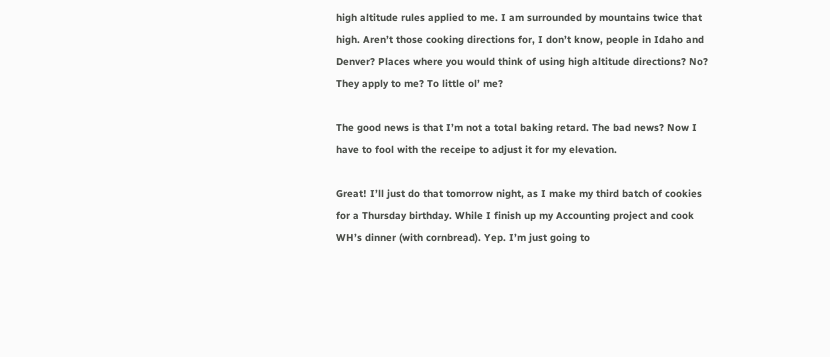high altitude rules applied to me. I am surrounded by mountains twice that high. Aren’t those cooking directions for, I don’t know, people in Idaho and Denver? Places where you would think of using high altitude directions? No? They apply to me? To little ol’ me?

The good news is that I’m not a total baking retard. The bad news? Now I have to fool with the receipe to adjust it for my elevation.

Great! I’ll just do that tomorrow night, as I make my third batch of cookies for a Thursday birthday. While I finish up my Accounting project and cook WH’s dinner (with cornbread). Yep. I’m just going to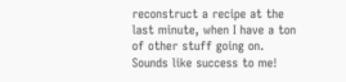reconstruct a recipe at the last minute, when I have a ton of other stuff going on. Sounds like success to me!